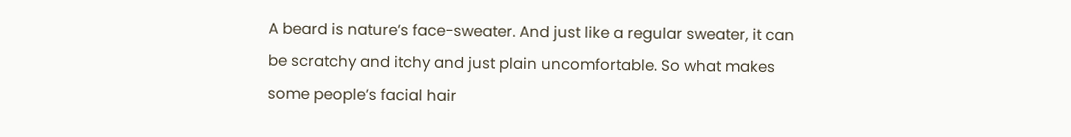A beard is nature’s face-sweater. And just like a regular sweater, it can be scratchy and itchy and just plain uncomfortable. So what makes some people’s facial hair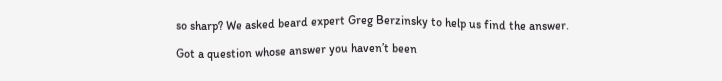so sharp? We asked beard expert Greg Berzinsky to help us find the answer.

Got a question whose answer you haven’t been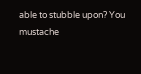able to stubble upon? You mustache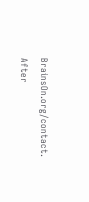BrainsOn.org/contact. After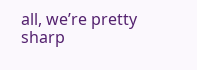all, we’re pretty sharp